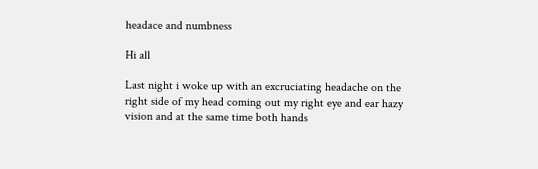headace and numbness

Hi all

Last night i woke up with an excruciating headache on the right side of my head coming out my right eye and ear hazy vision and at the same time both hands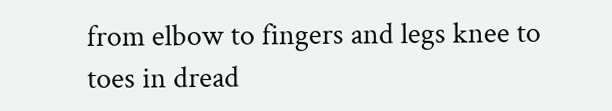from elbow to fingers and legs knee to toes in dread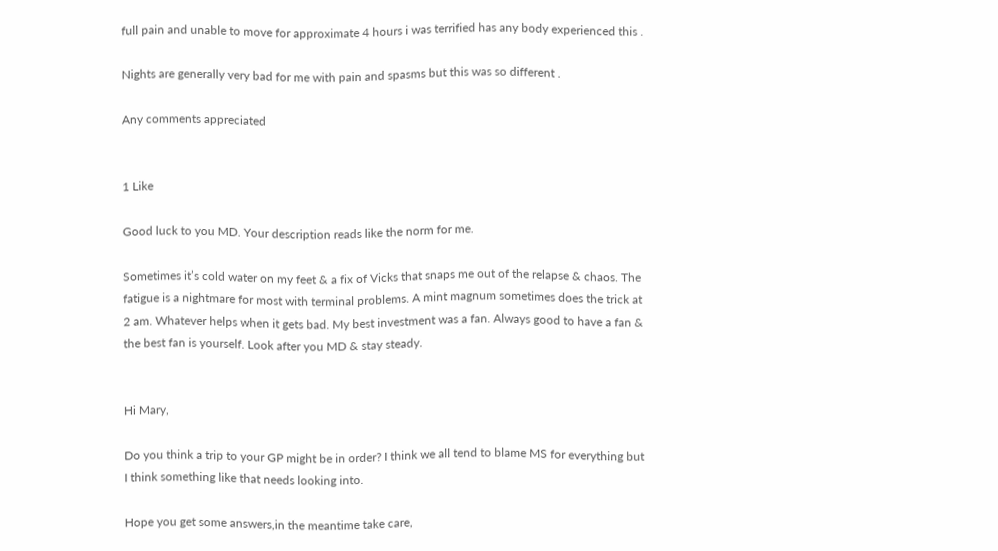full pain and unable to move for approximate 4 hours i was terrified has any body experienced this .

Nights are generally very bad for me with pain and spasms but this was so different .

Any comments appreciated


1 Like

Good luck to you MD. Your description reads like the norm for me.

Sometimes it’s cold water on my feet & a fix of Vicks that snaps me out of the relapse & chaos. The fatigue is a nightmare for most with terminal problems. A mint magnum sometimes does the trick at 2 am. Whatever helps when it gets bad. My best investment was a fan. Always good to have a fan & the best fan is yourself. Look after you MD & stay steady.


Hi Mary,

Do you think a trip to your GP might be in order? I think we all tend to blame MS for everything but I think something like that needs looking into.

Hope you get some answers,in the meantime take care,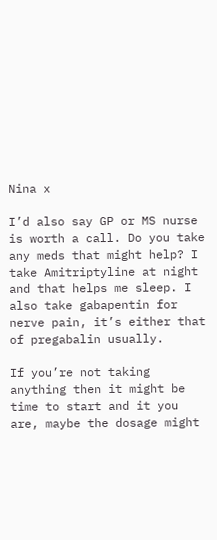Nina x

I’d also say GP or MS nurse is worth a call. Do you take any meds that might help? I take Amitriptyline at night and that helps me sleep. I also take gabapentin for nerve pain, it’s either that of pregabalin usually.

If you’re not taking anything then it might be time to start and it you are, maybe the dosage might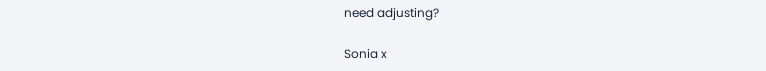need adjusting?

Sonia x